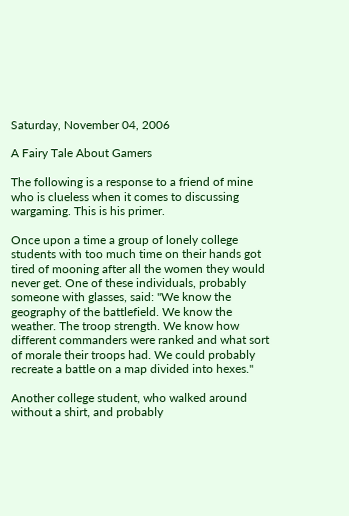Saturday, November 04, 2006

A Fairy Tale About Gamers

The following is a response to a friend of mine who is clueless when it comes to discussing wargaming. This is his primer.

Once upon a time a group of lonely college students with too much time on their hands got tired of mooning after all the women they would never get. One of these individuals, probably someone with glasses, said: "We know the geography of the battlefield. We know the weather. The troop strength. We know how different commanders were ranked and what sort of morale their troops had. We could probably recreate a battle on a map divided into hexes."

Another college student, who walked around without a shirt, and probably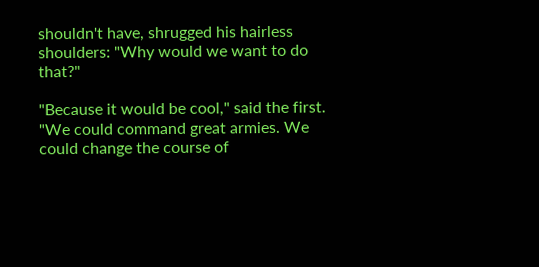shouldn't have, shrugged his hairless shoulders: "Why would we want to do that?"

"Because it would be cool," said the first. "We could command great armies. We could change the course of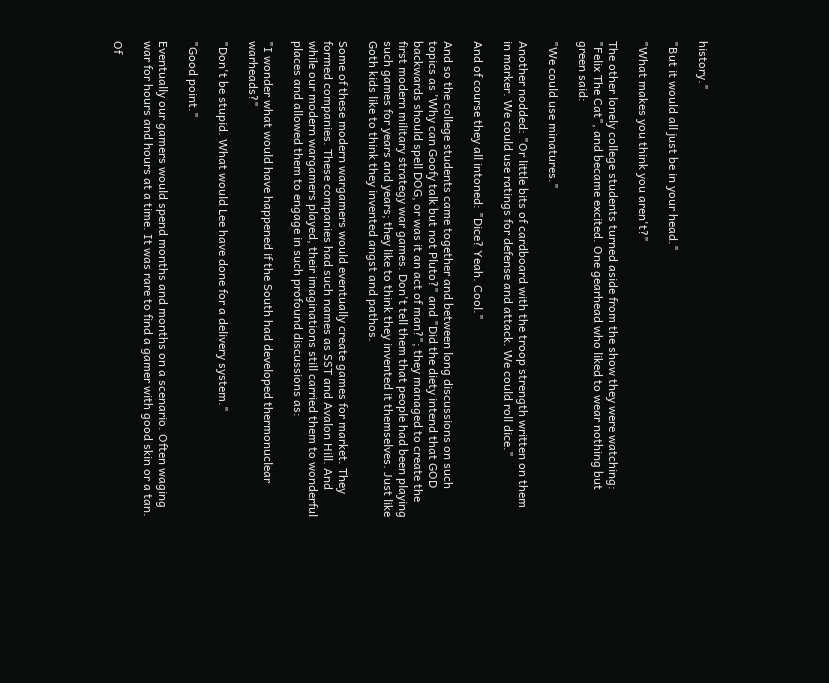history."

"But it would all just be in your head."

"What makes you think you aren't?"

The other lonely college students turned aside from the show they were watching: "Felix The Cat", and became excited. One gearhead who liked to wear nothing but green said:

"We could use minatures."

Another nodded: "Or little bits of cardboard with the troop strength written on them in marker. We could use ratings for defense and attack. We could roll dice."

And of course they all intoned: "Dice? Yeah. Cool."

And so the college students came together and between long discussions on such topics as 'Why can Goofy talk but not Pluto?" and "Did the diety intend that GOD backwards should spell DOG, or was it an act of man?"; they managed to create the first modern military strategy war games. Don't tell them that people had been playing such games for years and years; they like to think they invented it themselves. Just like Goth kids like to think they invented angst and pathos.

Some of these modern wargamers would eventually create games for market. They formed companies. These companies had such names as SST and Avalon Hill. And while our modern wargamers played, their imaginations still carried them to wonderful places and allowed them to engage in such profound discussions as:

"I wonder what would have happened if the South had developed thermonuclear warheads?"

"Don't be stupid. What would Lee have done for a delivery system."

"Good point."

Eventually our gamers would spend months and months on a scenario. Often waging war for hours and hours at a time. It was rare to find a gamer with good skin or a tan.

Of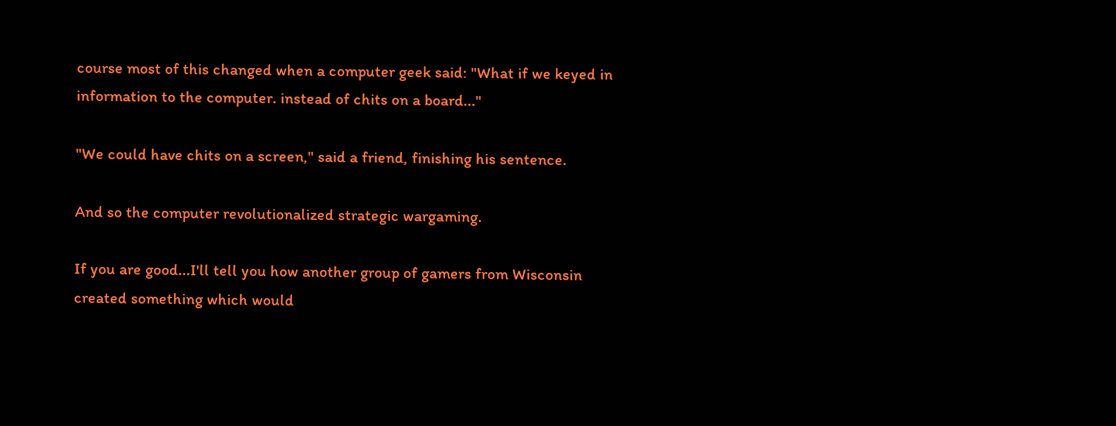course most of this changed when a computer geek said: "What if we keyed in information to the computer. instead of chits on a board..."

"We could have chits on a screen," said a friend, finishing his sentence.

And so the computer revolutionalized strategic wargaming.

If you are good...I'll tell you how another group of gamers from Wisconsin created something which would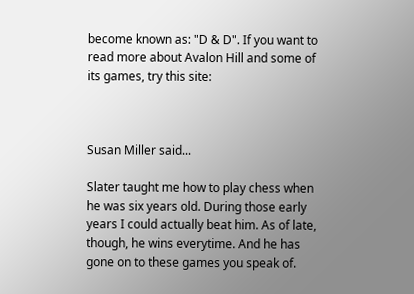become known as: "D & D". If you want to read more about Avalon Hill and some of its games, try this site:



Susan Miller said...

Slater taught me how to play chess when he was six years old. During those early years I could actually beat him. As of late, though, he wins everytime. And he has gone on to these games you speak of.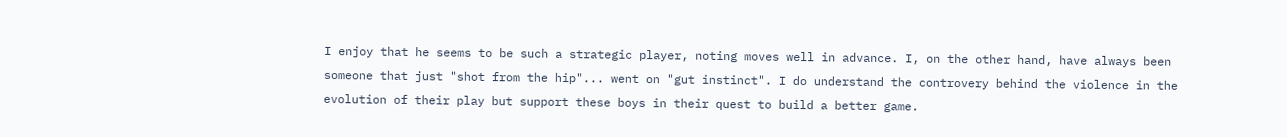I enjoy that he seems to be such a strategic player, noting moves well in advance. I, on the other hand, have always been someone that just "shot from the hip"... went on "gut instinct". I do understand the controvery behind the violence in the evolution of their play but support these boys in their quest to build a better game.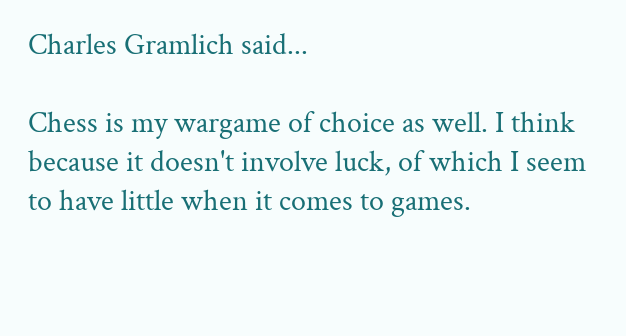Charles Gramlich said...

Chess is my wargame of choice as well. I think because it doesn't involve luck, of which I seem to have little when it comes to games.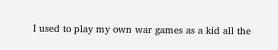I used to play my own war games as a kid all the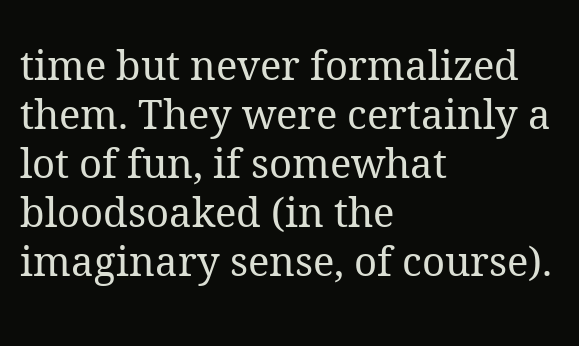time but never formalized them. They were certainly a lot of fun, if somewhat bloodsoaked (in the imaginary sense, of course).